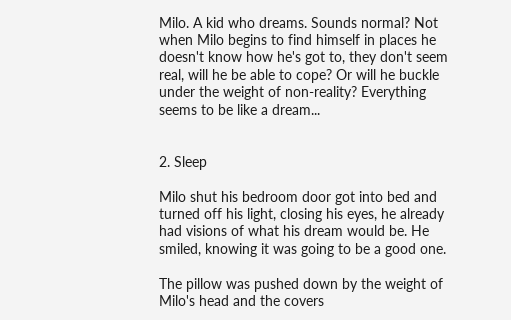Milo. A kid who dreams. Sounds normal? Not when Milo begins to find himself in places he doesn't know how he's got to, they don't seem real, will he be able to cope? Or will he buckle under the weight of non-reality? Everything seems to be like a dream...


2. Sleep

Milo shut his bedroom door got into bed and turned off his light, closing his eyes, he already had visions of what his dream would be. He smiled, knowing it was going to be a good one.

The pillow was pushed down by the weight of Milo's head and the covers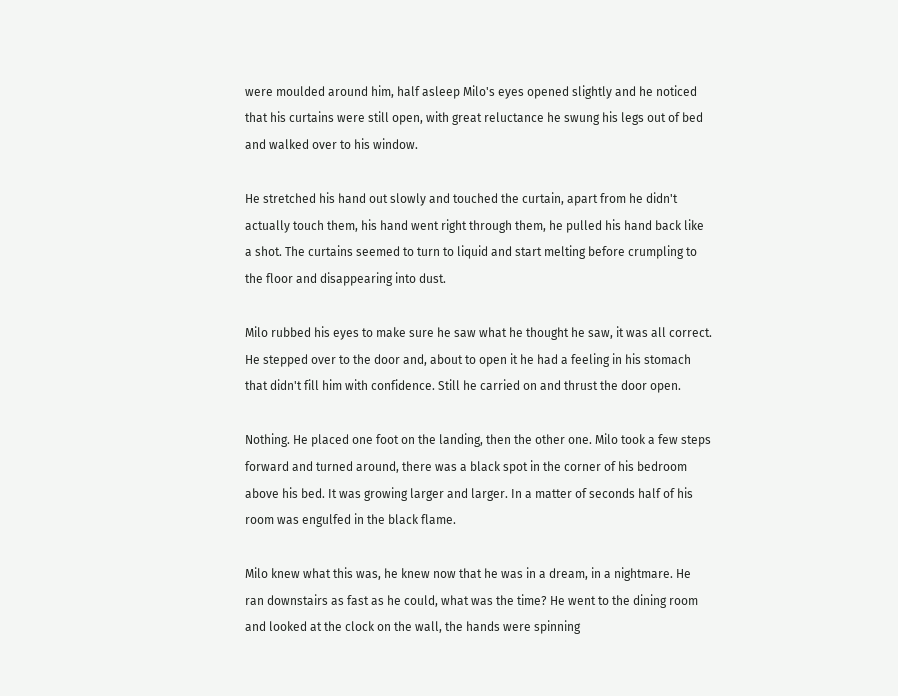were moulded around him, half asleep Milo's eyes opened slightly and he noticed that his curtains were still open, with great reluctance he swung his legs out of bed and walked over to his window.

He stretched his hand out slowly and touched the curtain, apart from he didn't actually touch them, his hand went right through them, he pulled his hand back like a shot. The curtains seemed to turn to liquid and start melting before crumpling to the floor and disappearing into dust.

Milo rubbed his eyes to make sure he saw what he thought he saw, it was all correct. He stepped over to the door and, about to open it he had a feeling in his stomach that didn't fill him with confidence. Still he carried on and thrust the door open.

Nothing. He placed one foot on the landing, then the other one. Milo took a few steps forward and turned around, there was a black spot in the corner of his bedroom above his bed. It was growing larger and larger. In a matter of seconds half of his room was engulfed in the black flame.

Milo knew what this was, he knew now that he was in a dream, in a nightmare. He ran downstairs as fast as he could, what was the time? He went to the dining room and looked at the clock on the wall, the hands were spinning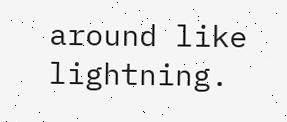around like lightning.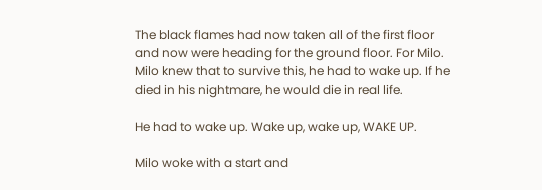The black flames had now taken all of the first floor and now were heading for the ground floor. For Milo. Milo knew that to survive this, he had to wake up. If he died in his nightmare, he would die in real life.

He had to wake up. Wake up, wake up, WAKE UP.

Milo woke with a start and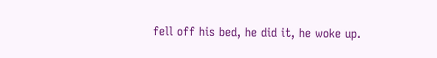fell off his bed, he did it, he woke up.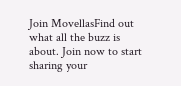Join MovellasFind out what all the buzz is about. Join now to start sharing your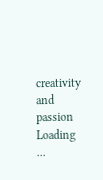creativity and passion
Loading ...